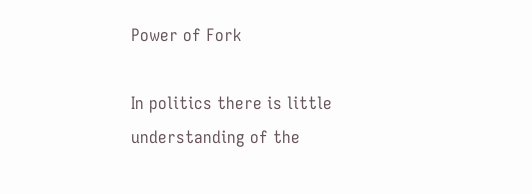Power of Fork

In politics there is little understanding of the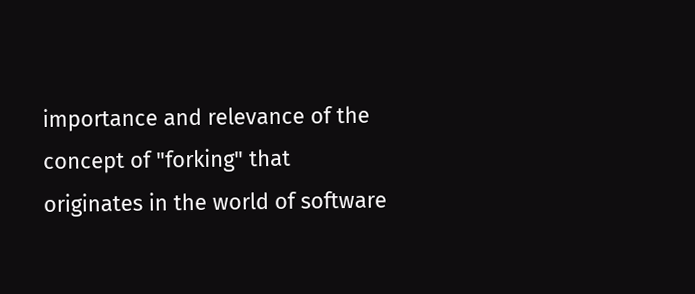importance and relevance of the concept of "forking" that originates in the world of software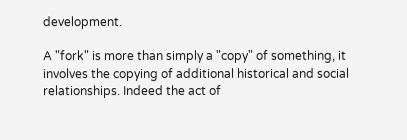development.

A "fork" is more than simply a "copy" of something, it involves the copying of additional historical and social relationships. Indeed the act of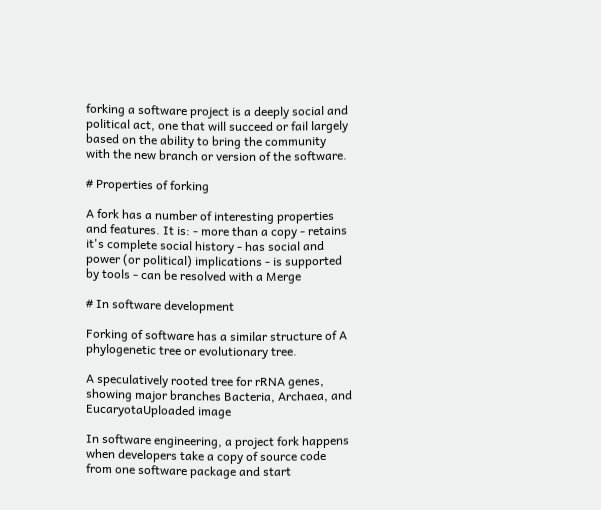forking a software project is a deeply social and political act, one that will succeed or fail largely based on the ability to bring the community with the new branch or version of the software.

# Properties of forking

A fork has a number of interesting properties and features. It is: - more than a copy - retains it's complete social history - has social and power (or political) implications - is supported by tools - can be resolved with a Merge

# In software development

Forking of software has a similar structure of A phylogenetic tree or evolutionary tree.

A speculatively rooted tree for rRNA genes, showing major branches Bacteria, Archaea, and EucaryotaUploaded image

In software engineering, a project fork happens when developers take a copy of source code from one software package and start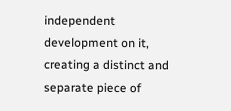independent development on it, creating a distinct and separate piece of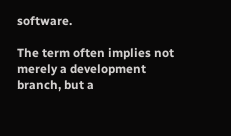software.

The term often implies not merely a development branch, but a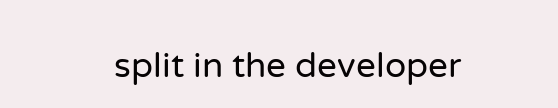split in the developer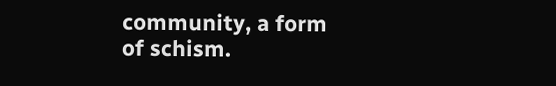community, a form of schism.